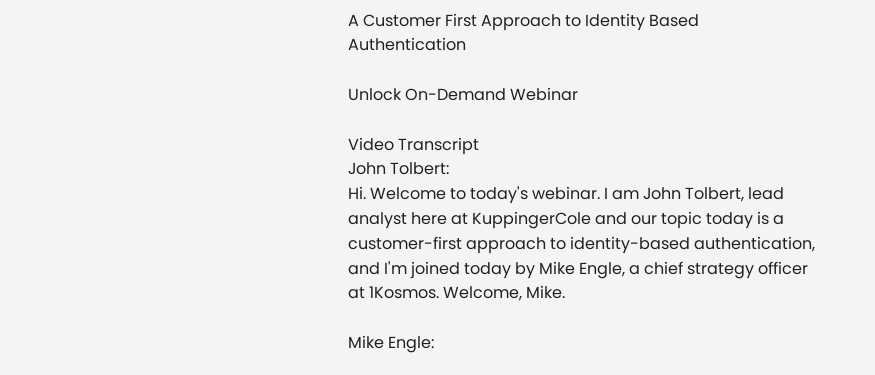A Customer First Approach to Identity Based Authentication

Unlock On-Demand Webinar

Video Transcript
John Tolbert:
Hi. Welcome to today's webinar. I am John Tolbert, lead analyst here at KuppingerCole and our topic today is a customer-first approach to identity-based authentication, and I'm joined today by Mike Engle, a chief strategy officer at 1Kosmos. Welcome, Mike.

Mike Engle: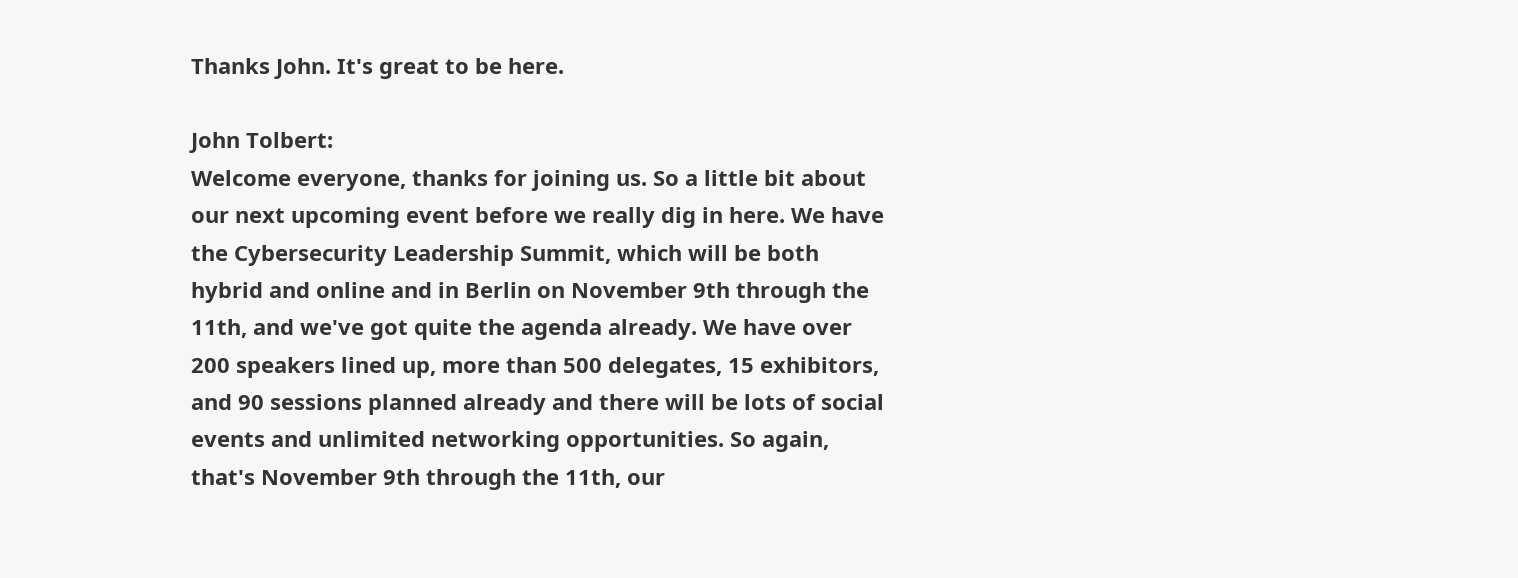Thanks John. It's great to be here.

John Tolbert:
Welcome everyone, thanks for joining us. So a little bit about our next upcoming event before we really dig in here. We have the Cybersecurity Leadership Summit, which will be both hybrid and online and in Berlin on November 9th through the 11th, and we've got quite the agenda already. We have over 200 speakers lined up, more than 500 delegates, 15 exhibitors, and 90 sessions planned already and there will be lots of social events and unlimited networking opportunities. So again, that's November 9th through the 11th, our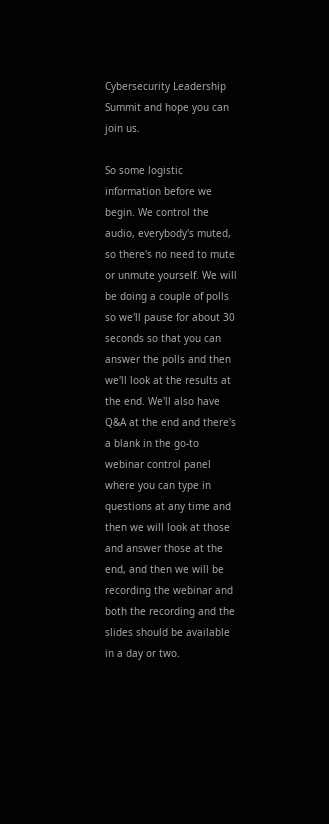Cybersecurity Leadership Summit and hope you can join us.

So some logistic information before we begin. We control the audio, everybody's muted, so there's no need to mute or unmute yourself. We will be doing a couple of polls so we'll pause for about 30 seconds so that you can answer the polls and then we'll look at the results at the end. We'll also have Q&A at the end and there's a blank in the go-to webinar control panel where you can type in questions at any time and then we will look at those and answer those at the end, and then we will be recording the webinar and both the recording and the slides should be available in a day or two.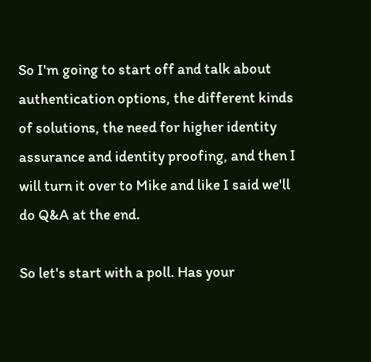So I'm going to start off and talk about authentication options, the different kinds of solutions, the need for higher identity assurance and identity proofing, and then I will turn it over to Mike and like I said we'll do Q&A at the end.

So let's start with a poll. Has your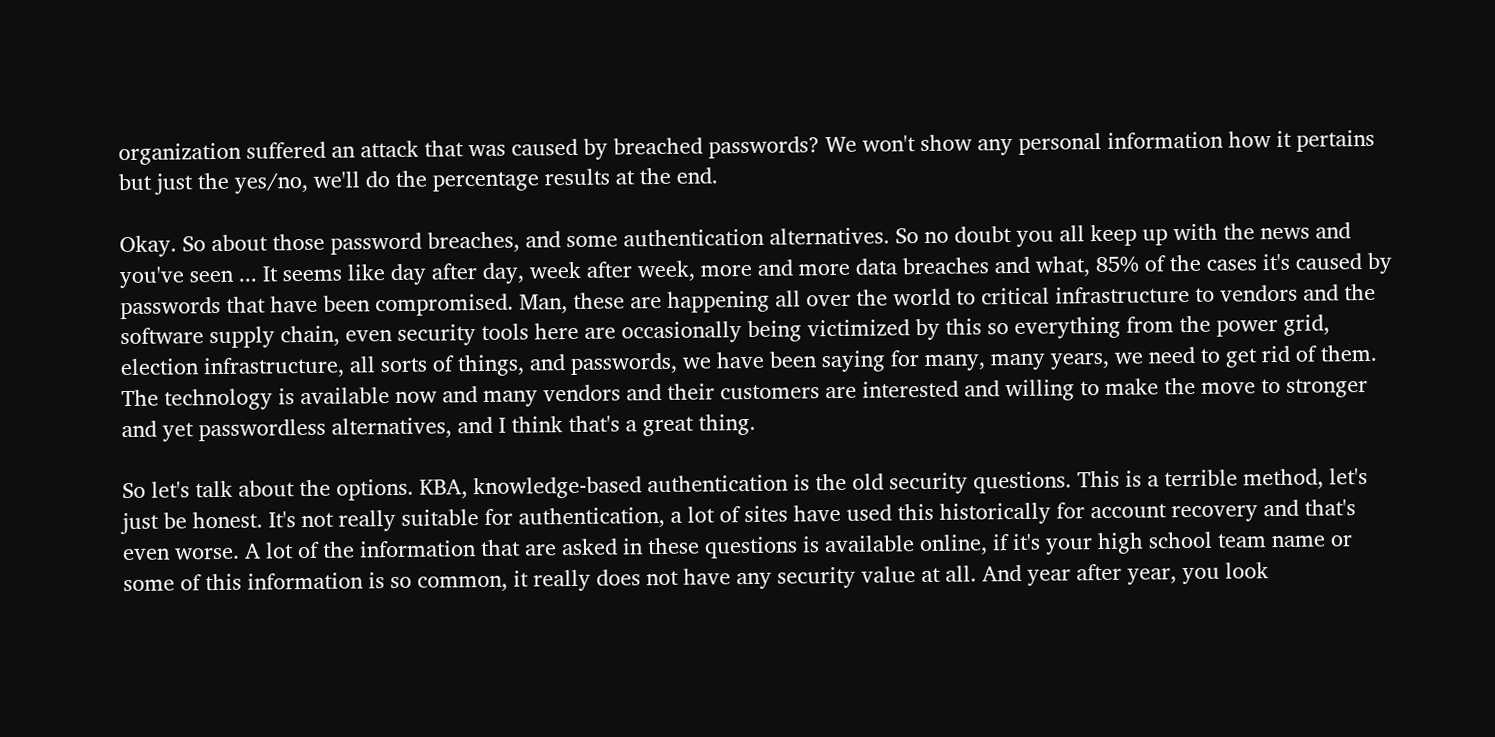organization suffered an attack that was caused by breached passwords? We won't show any personal information how it pertains but just the yes/no, we'll do the percentage results at the end.

Okay. So about those password breaches, and some authentication alternatives. So no doubt you all keep up with the news and you've seen ... It seems like day after day, week after week, more and more data breaches and what, 85% of the cases it's caused by passwords that have been compromised. Man, these are happening all over the world to critical infrastructure to vendors and the software supply chain, even security tools here are occasionally being victimized by this so everything from the power grid, election infrastructure, all sorts of things, and passwords, we have been saying for many, many years, we need to get rid of them. The technology is available now and many vendors and their customers are interested and willing to make the move to stronger and yet passwordless alternatives, and I think that's a great thing.

So let's talk about the options. KBA, knowledge-based authentication is the old security questions. This is a terrible method, let's just be honest. It's not really suitable for authentication, a lot of sites have used this historically for account recovery and that's even worse. A lot of the information that are asked in these questions is available online, if it's your high school team name or some of this information is so common, it really does not have any security value at all. And year after year, you look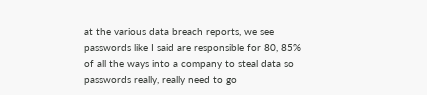at the various data breach reports, we see passwords like I said are responsible for 80, 85% of all the ways into a company to steal data so passwords really, really need to go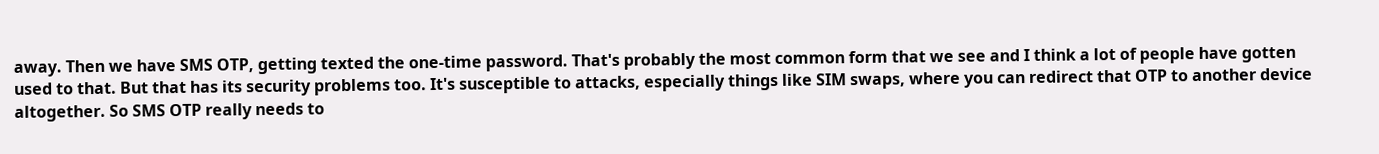away. Then we have SMS OTP, getting texted the one-time password. That's probably the most common form that we see and I think a lot of people have gotten used to that. But that has its security problems too. It's susceptible to attacks, especially things like SIM swaps, where you can redirect that OTP to another device altogether. So SMS OTP really needs to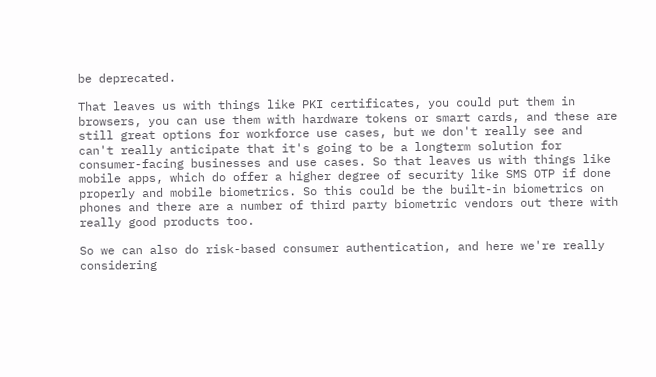be deprecated.

That leaves us with things like PKI certificates, you could put them in browsers, you can use them with hardware tokens or smart cards, and these are still great options for workforce use cases, but we don't really see and can't really anticipate that it's going to be a longterm solution for consumer-facing businesses and use cases. So that leaves us with things like mobile apps, which do offer a higher degree of security like SMS OTP if done properly and mobile biometrics. So this could be the built-in biometrics on phones and there are a number of third party biometric vendors out there with really good products too.

So we can also do risk-based consumer authentication, and here we're really considering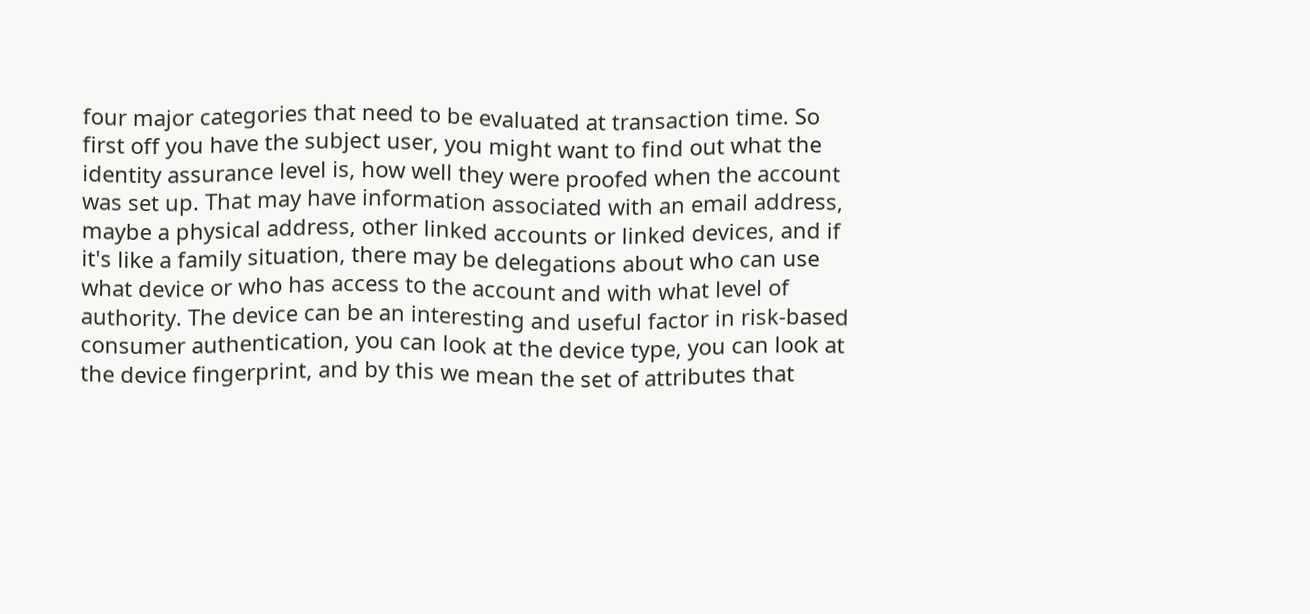four major categories that need to be evaluated at transaction time. So first off you have the subject user, you might want to find out what the identity assurance level is, how well they were proofed when the account was set up. That may have information associated with an email address, maybe a physical address, other linked accounts or linked devices, and if it's like a family situation, there may be delegations about who can use what device or who has access to the account and with what level of authority. The device can be an interesting and useful factor in risk-based consumer authentication, you can look at the device type, you can look at the device fingerprint, and by this we mean the set of attributes that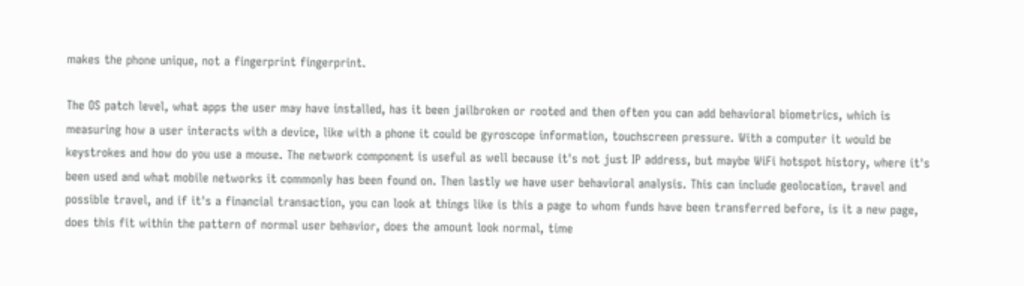makes the phone unique, not a fingerprint fingerprint.

The OS patch level, what apps the user may have installed, has it been jailbroken or rooted and then often you can add behavioral biometrics, which is measuring how a user interacts with a device, like with a phone it could be gyroscope information, touchscreen pressure. With a computer it would be keystrokes and how do you use a mouse. The network component is useful as well because it's not just IP address, but maybe WiFi hotspot history, where it's been used and what mobile networks it commonly has been found on. Then lastly we have user behavioral analysis. This can include geolocation, travel and possible travel, and if it's a financial transaction, you can look at things like is this a page to whom funds have been transferred before, is it a new page, does this fit within the pattern of normal user behavior, does the amount look normal, time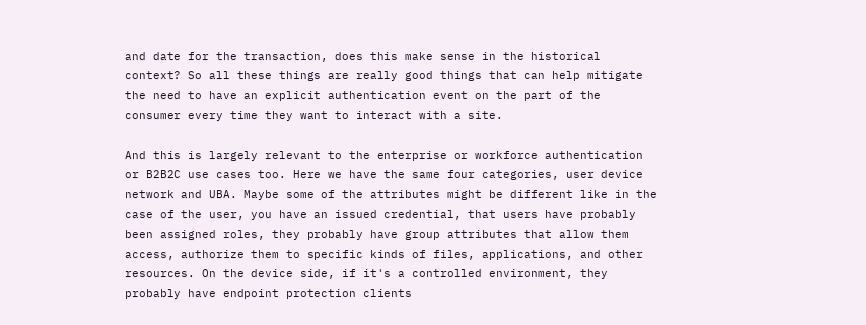and date for the transaction, does this make sense in the historical context? So all these things are really good things that can help mitigate the need to have an explicit authentication event on the part of the consumer every time they want to interact with a site.

And this is largely relevant to the enterprise or workforce authentication or B2B2C use cases too. Here we have the same four categories, user device network and UBA. Maybe some of the attributes might be different like in the case of the user, you have an issued credential, that users have probably been assigned roles, they probably have group attributes that allow them access, authorize them to specific kinds of files, applications, and other resources. On the device side, if it's a controlled environment, they probably have endpoint protection clients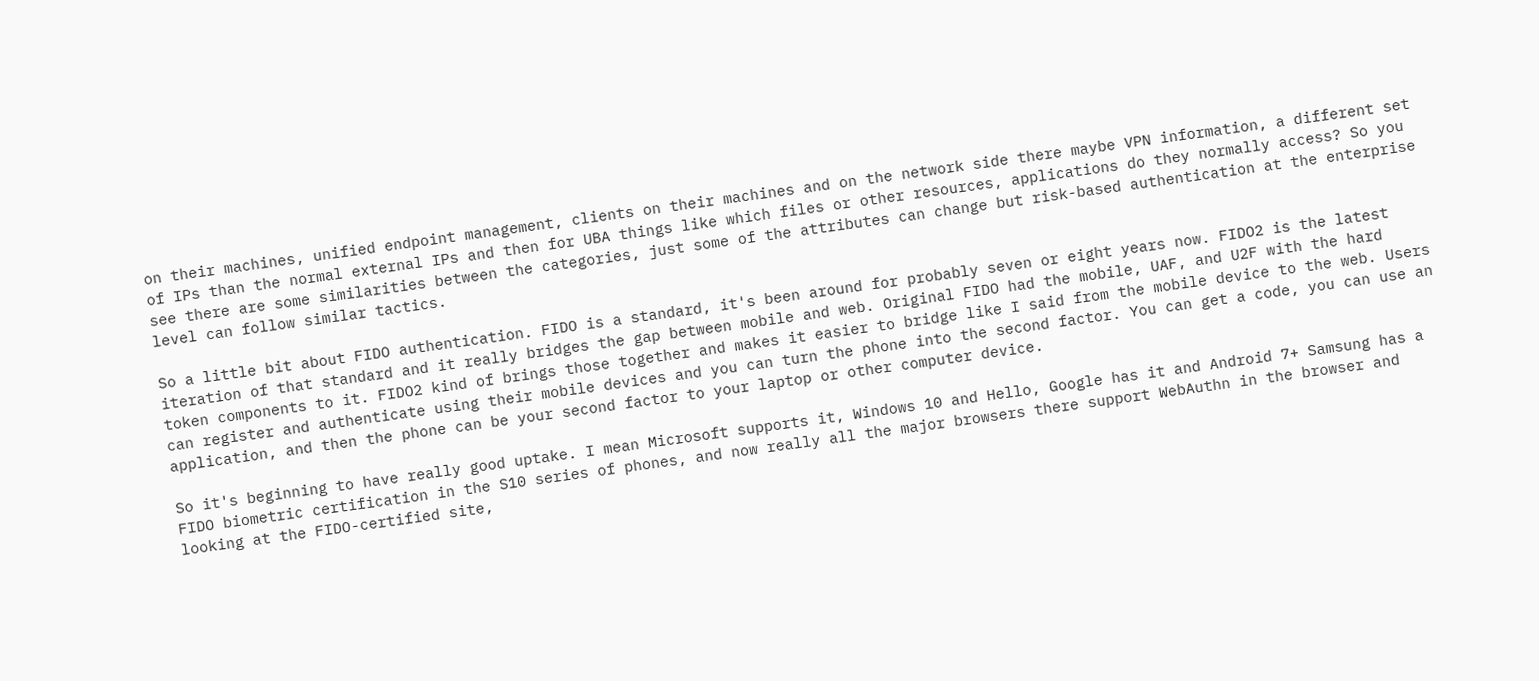on their machines, unified endpoint management, clients on their machines and on the network side there maybe VPN information, a different set of IPs than the normal external IPs and then for UBA things like which files or other resources, applications do they normally access? So you see there are some similarities between the categories, just some of the attributes can change but risk-based authentication at the enterprise level can follow similar tactics.

So a little bit about FIDO authentication. FIDO is a standard, it's been around for probably seven or eight years now. FIDO2 is the latest iteration of that standard and it really bridges the gap between mobile and web. Original FIDO had the mobile, UAF, and U2F with the hard token components to it. FIDO2 kind of brings those together and makes it easier to bridge like I said from the mobile device to the web. Users can register and authenticate using their mobile devices and you can turn the phone into the second factor. You can get a code, you can use an application, and then the phone can be your second factor to your laptop or other computer device.

So it's beginning to have really good uptake. I mean Microsoft supports it, Windows 10 and Hello, Google has it and Android 7+ Samsung has a FIDO biometric certification in the S10 series of phones, and now really all the major browsers there support WebAuthn in the browser and looking at the FIDO-certified site,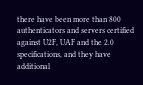there have been more than 800 authenticators and servers certified against U2F, UAF and the 2.0 specifications, and they have additional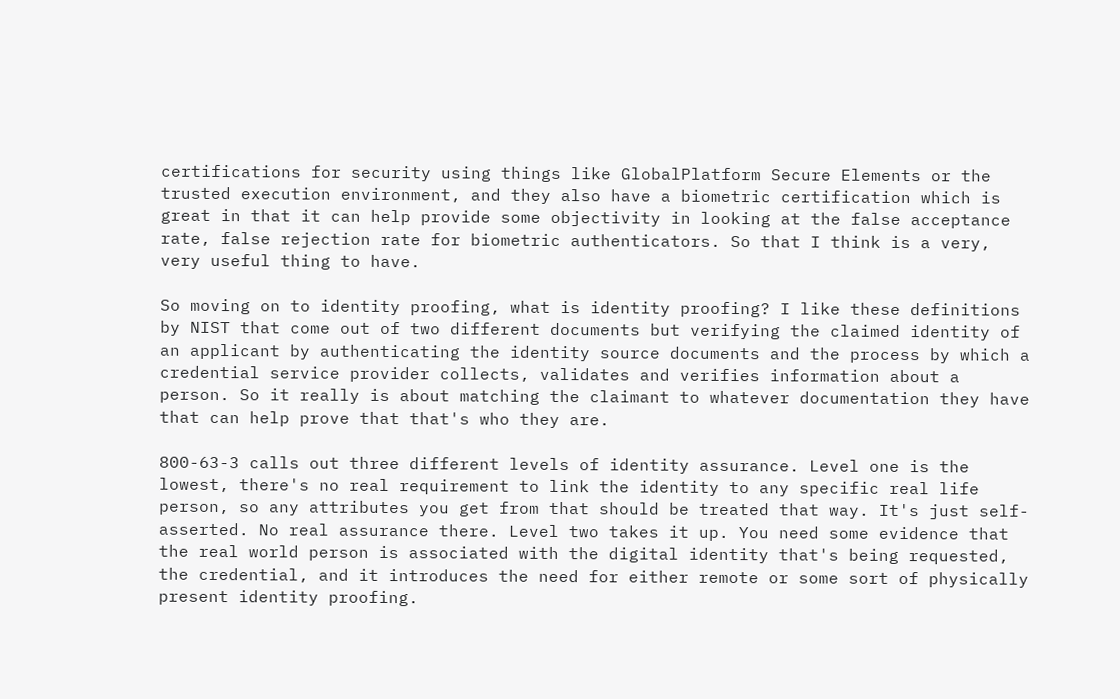certifications for security using things like GlobalPlatform Secure Elements or the trusted execution environment, and they also have a biometric certification which is great in that it can help provide some objectivity in looking at the false acceptance rate, false rejection rate for biometric authenticators. So that I think is a very, very useful thing to have.

So moving on to identity proofing, what is identity proofing? I like these definitions by NIST that come out of two different documents but verifying the claimed identity of an applicant by authenticating the identity source documents and the process by which a credential service provider collects, validates and verifies information about a person. So it really is about matching the claimant to whatever documentation they have that can help prove that that's who they are.

800-63-3 calls out three different levels of identity assurance. Level one is the lowest, there's no real requirement to link the identity to any specific real life person, so any attributes you get from that should be treated that way. It's just self-asserted. No real assurance there. Level two takes it up. You need some evidence that the real world person is associated with the digital identity that's being requested, the credential, and it introduces the need for either remote or some sort of physically present identity proofing.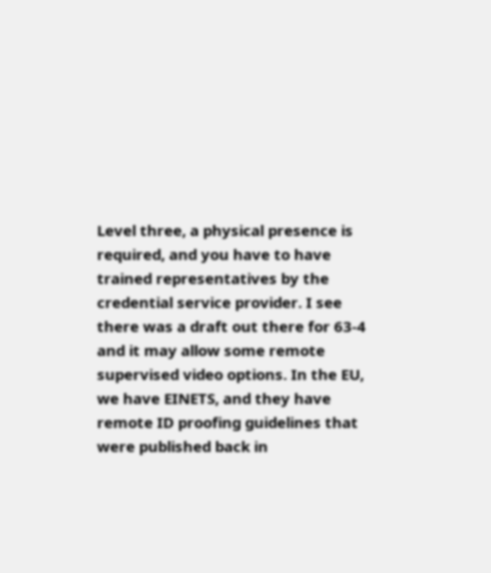Level three, a physical presence is required, and you have to have trained representatives by the credential service provider. I see there was a draft out there for 63-4 and it may allow some remote supervised video options. In the EU, we have EINETS, and they have remote ID proofing guidelines that were published back in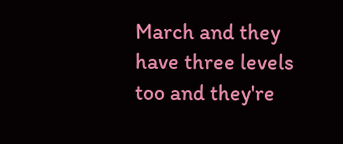March and they have three levels too and they're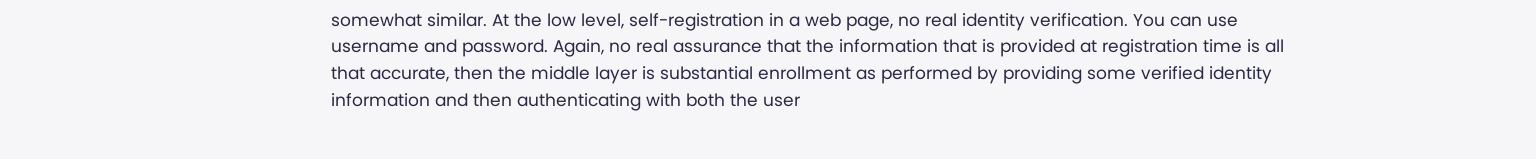somewhat similar. At the low level, self-registration in a web page, no real identity verification. You can use username and password. Again, no real assurance that the information that is provided at registration time is all that accurate, then the middle layer is substantial enrollment as performed by providing some verified identity information and then authenticating with both the user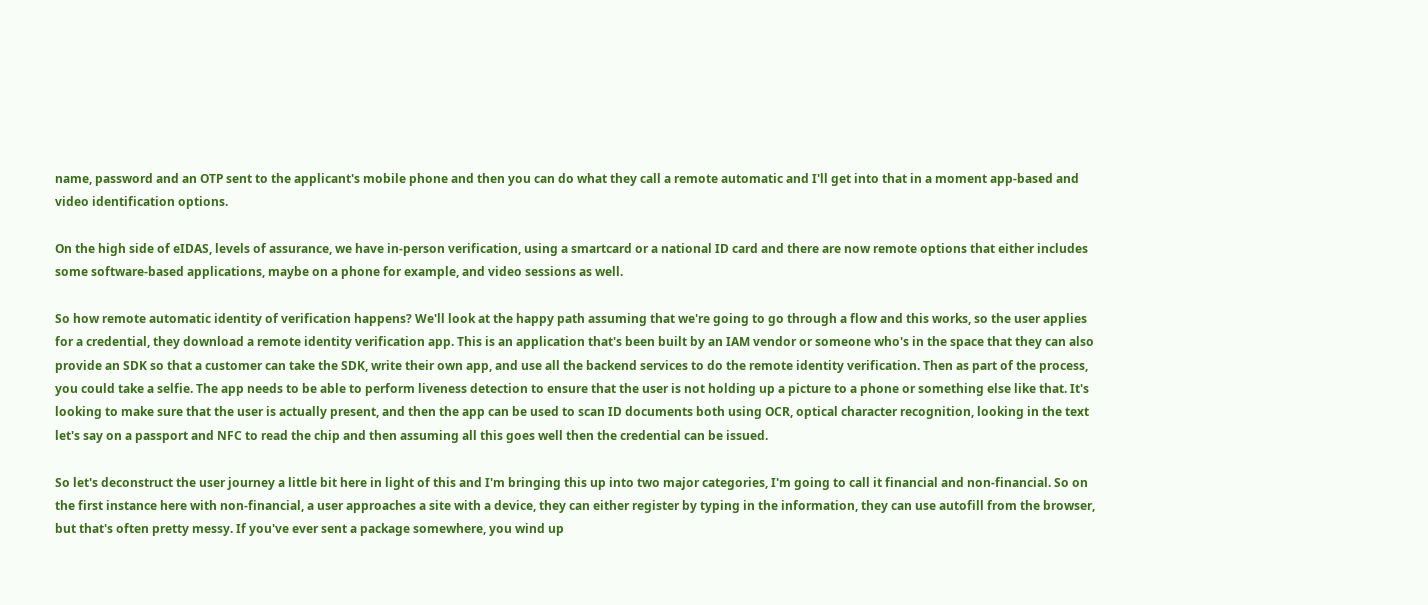name, password and an OTP sent to the applicant's mobile phone and then you can do what they call a remote automatic and I'll get into that in a moment app-based and video identification options.

On the high side of eIDAS, levels of assurance, we have in-person verification, using a smartcard or a national ID card and there are now remote options that either includes some software-based applications, maybe on a phone for example, and video sessions as well.

So how remote automatic identity of verification happens? We'll look at the happy path assuming that we're going to go through a flow and this works, so the user applies for a credential, they download a remote identity verification app. This is an application that's been built by an IAM vendor or someone who's in the space that they can also provide an SDK so that a customer can take the SDK, write their own app, and use all the backend services to do the remote identity verification. Then as part of the process, you could take a selfie. The app needs to be able to perform liveness detection to ensure that the user is not holding up a picture to a phone or something else like that. It's looking to make sure that the user is actually present, and then the app can be used to scan ID documents both using OCR, optical character recognition, looking in the text let's say on a passport and NFC to read the chip and then assuming all this goes well then the credential can be issued.

So let's deconstruct the user journey a little bit here in light of this and I'm bringing this up into two major categories, I'm going to call it financial and non-financial. So on the first instance here with non-financial, a user approaches a site with a device, they can either register by typing in the information, they can use autofill from the browser, but that's often pretty messy. If you've ever sent a package somewhere, you wind up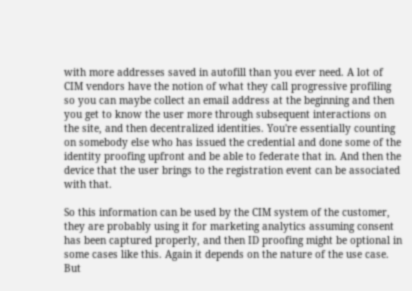with more addresses saved in autofill than you ever need. A lot of CIM vendors have the notion of what they call progressive profiling so you can maybe collect an email address at the beginning and then you get to know the user more through subsequent interactions on the site, and then decentralized identities. You're essentially counting on somebody else who has issued the credential and done some of the identity proofing upfront and be able to federate that in. And then the device that the user brings to the registration event can be associated with that.

So this information can be used by the CIM system of the customer, they are probably using it for marketing analytics assuming consent has been captured properly, and then ID proofing might be optional in some cases like this. Again it depends on the nature of the use case. But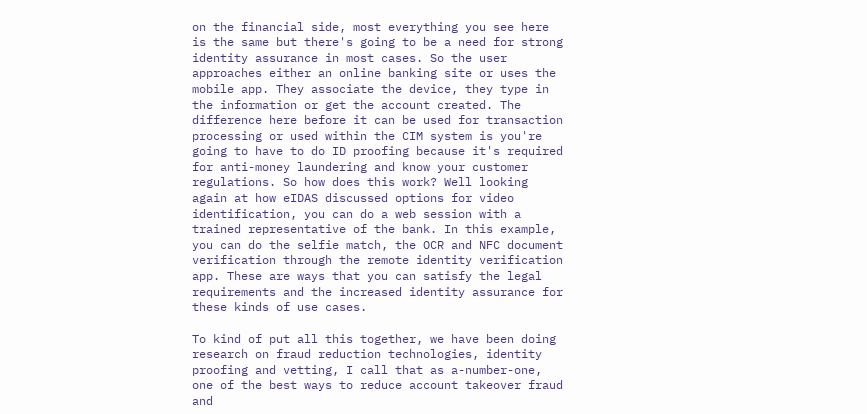on the financial side, most everything you see here is the same but there's going to be a need for strong identity assurance in most cases. So the user approaches either an online banking site or uses the mobile app. They associate the device, they type in the information or get the account created. The difference here before it can be used for transaction processing or used within the CIM system is you're going to have to do ID proofing because it's required for anti-money laundering and know your customer regulations. So how does this work? Well looking again at how eIDAS discussed options for video identification, you can do a web session with a trained representative of the bank. In this example, you can do the selfie match, the OCR and NFC document verification through the remote identity verification app. These are ways that you can satisfy the legal requirements and the increased identity assurance for these kinds of use cases.

To kind of put all this together, we have been doing research on fraud reduction technologies, identity proofing and vetting, I call that as a-number-one, one of the best ways to reduce account takeover fraud and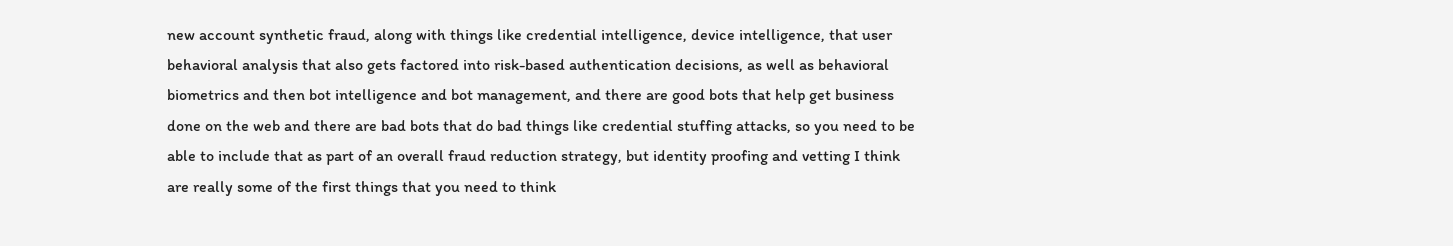new account synthetic fraud, along with things like credential intelligence, device intelligence, that user behavioral analysis that also gets factored into risk-based authentication decisions, as well as behavioral biometrics and then bot intelligence and bot management, and there are good bots that help get business done on the web and there are bad bots that do bad things like credential stuffing attacks, so you need to be able to include that as part of an overall fraud reduction strategy, but identity proofing and vetting I think are really some of the first things that you need to think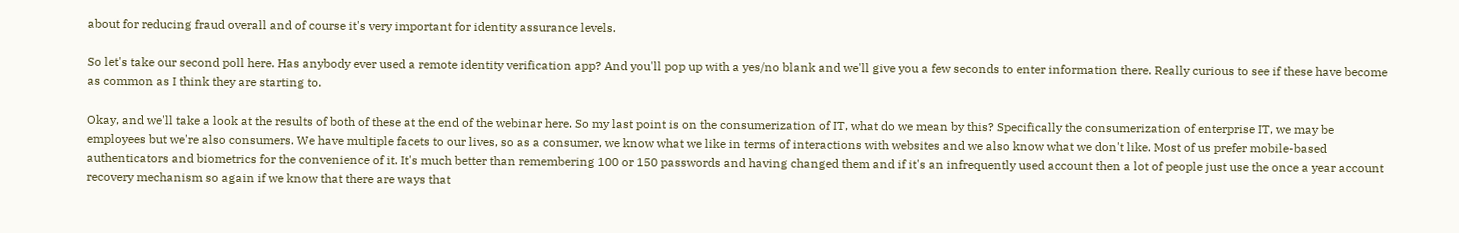about for reducing fraud overall and of course it's very important for identity assurance levels.

So let's take our second poll here. Has anybody ever used a remote identity verification app? And you'll pop up with a yes/no blank and we'll give you a few seconds to enter information there. Really curious to see if these have become as common as I think they are starting to.

Okay, and we'll take a look at the results of both of these at the end of the webinar here. So my last point is on the consumerization of IT, what do we mean by this? Specifically the consumerization of enterprise IT, we may be employees but we're also consumers. We have multiple facets to our lives, so as a consumer, we know what we like in terms of interactions with websites and we also know what we don't like. Most of us prefer mobile-based authenticators and biometrics for the convenience of it. It's much better than remembering 100 or 150 passwords and having changed them and if it's an infrequently used account then a lot of people just use the once a year account recovery mechanism so again if we know that there are ways that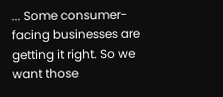... Some consumer-facing businesses are getting it right. So we want those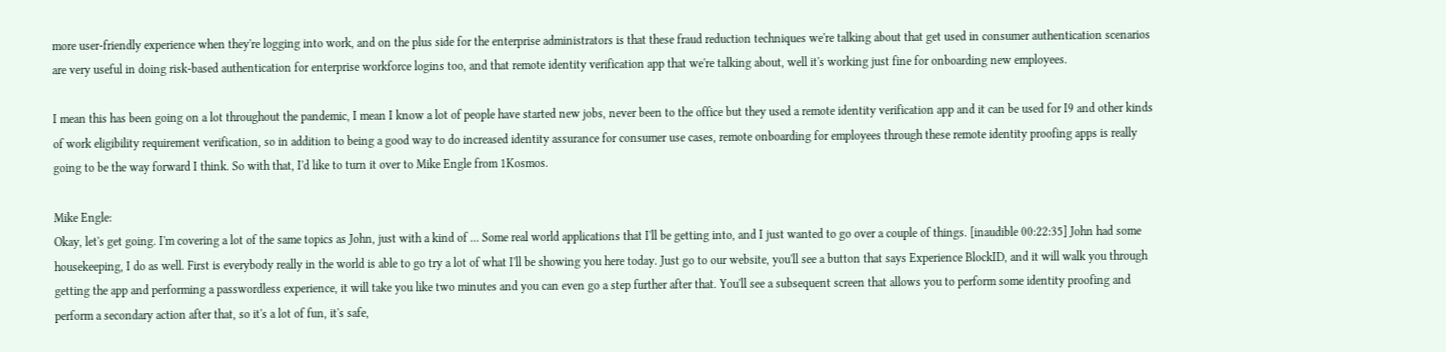more user-friendly experience when they're logging into work, and on the plus side for the enterprise administrators is that these fraud reduction techniques we're talking about that get used in consumer authentication scenarios are very useful in doing risk-based authentication for enterprise workforce logins too, and that remote identity verification app that we're talking about, well it's working just fine for onboarding new employees.

I mean this has been going on a lot throughout the pandemic, I mean I know a lot of people have started new jobs, never been to the office but they used a remote identity verification app and it can be used for I9 and other kinds of work eligibility requirement verification, so in addition to being a good way to do increased identity assurance for consumer use cases, remote onboarding for employees through these remote identity proofing apps is really going to be the way forward I think. So with that, I'd like to turn it over to Mike Engle from 1Kosmos.

Mike Engle:
Okay, let's get going. I'm covering a lot of the same topics as John, just with a kind of ... Some real world applications that I'll be getting into, and I just wanted to go over a couple of things. [inaudible 00:22:35] John had some housekeeping, I do as well. First is everybody really in the world is able to go try a lot of what I'll be showing you here today. Just go to our website, you'll see a button that says Experience BlockID, and it will walk you through getting the app and performing a passwordless experience, it will take you like two minutes and you can even go a step further after that. You'll see a subsequent screen that allows you to perform some identity proofing and perform a secondary action after that, so it's a lot of fun, it's safe,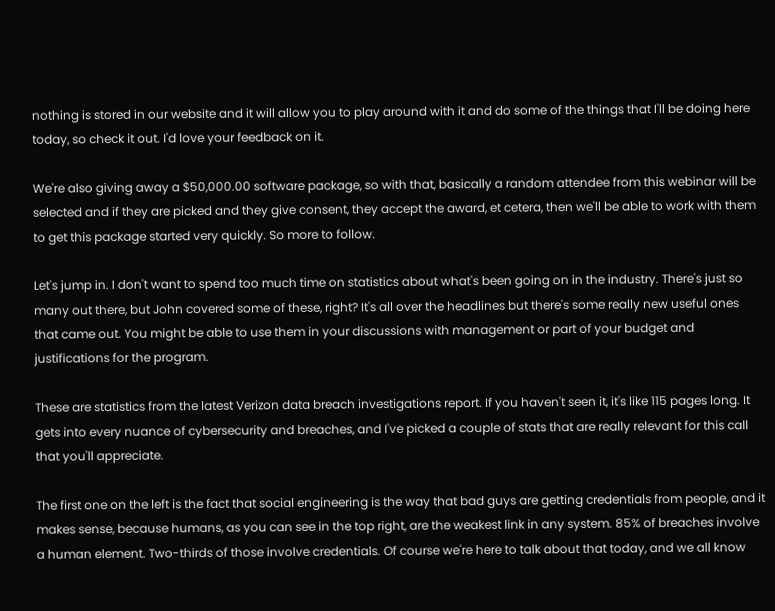nothing is stored in our website and it will allow you to play around with it and do some of the things that I'll be doing here today, so check it out. I'd love your feedback on it.

We're also giving away a $50,000.00 software package, so with that, basically a random attendee from this webinar will be selected and if they are picked and they give consent, they accept the award, et cetera, then we'll be able to work with them to get this package started very quickly. So more to follow.

Let's jump in. I don't want to spend too much time on statistics about what's been going on in the industry. There's just so many out there, but John covered some of these, right? It's all over the headlines but there's some really new useful ones that came out. You might be able to use them in your discussions with management or part of your budget and justifications for the program.

These are statistics from the latest Verizon data breach investigations report. If you haven't seen it, it's like 115 pages long. It gets into every nuance of cybersecurity and breaches, and I've picked a couple of stats that are really relevant for this call that you'll appreciate.

The first one on the left is the fact that social engineering is the way that bad guys are getting credentials from people, and it makes sense, because humans, as you can see in the top right, are the weakest link in any system. 85% of breaches involve a human element. Two-thirds of those involve credentials. Of course we're here to talk about that today, and we all know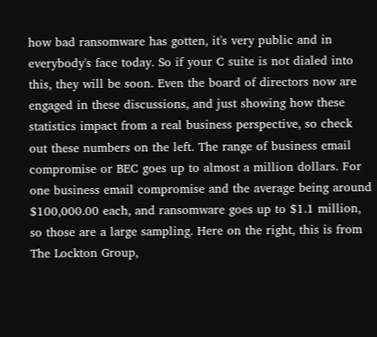how bad ransomware has gotten, it's very public and in everybody's face today. So if your C suite is not dialed into this, they will be soon. Even the board of directors now are engaged in these discussions, and just showing how these statistics impact from a real business perspective, so check out these numbers on the left. The range of business email compromise or BEC goes up to almost a million dollars. For one business email compromise and the average being around $100,000.00 each, and ransomware goes up to $1.1 million, so those are a large sampling. Here on the right, this is from The Lockton Group,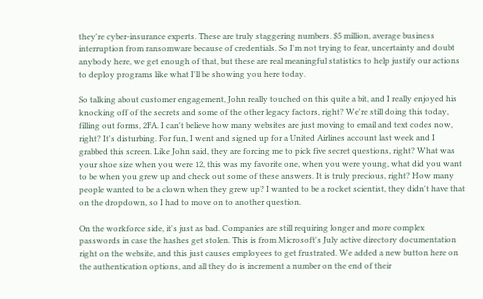they're cyber-insurance experts. These are truly staggering numbers. $5 million, average business interruption from ransomware because of credentials. So I'm not trying to fear, uncertainty and doubt anybody here, we get enough of that, but these are real meaningful statistics to help justify our actions to deploy programs like what I'll be showing you here today.

So talking about customer engagement, John really touched on this quite a bit, and I really enjoyed his knocking off of the secrets and some of the other legacy factors, right? We're still doing this today, filling out forms, 2FA. I can't believe how many websites are just moving to email and text codes now, right? It's disturbing. For fun, I went and signed up for a United Airlines account last week and I grabbed this screen. Like John said, they are forcing me to pick five secret questions, right? What was your shoe size when you were 12, this was my favorite one, when you were young, what did you want to be when you grew up and check out some of these answers. It is truly precious, right? How many people wanted to be a clown when they grew up? I wanted to be a rocket scientist, they didn't have that on the dropdown, so I had to move on to another question.

On the workforce side, it's just as bad. Companies are still requiring longer and more complex passwords in case the hashes get stolen. This is from Microsoft's July active directory documentation right on the website, and this just causes employees to get frustrated. We added a new button here on the authentication options, and all they do is increment a number on the end of their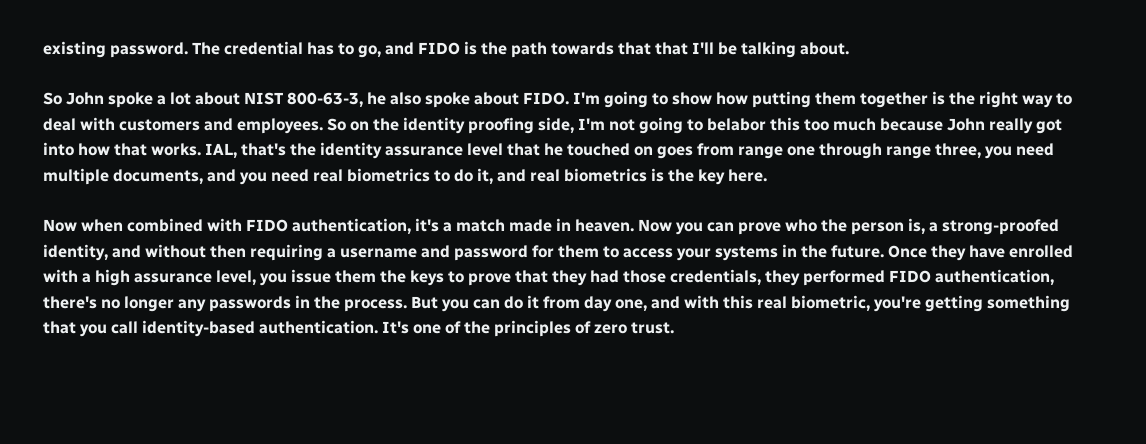existing password. The credential has to go, and FIDO is the path towards that that I'll be talking about.

So John spoke a lot about NIST 800-63-3, he also spoke about FIDO. I'm going to show how putting them together is the right way to deal with customers and employees. So on the identity proofing side, I'm not going to belabor this too much because John really got into how that works. IAL, that's the identity assurance level that he touched on goes from range one through range three, you need multiple documents, and you need real biometrics to do it, and real biometrics is the key here.

Now when combined with FIDO authentication, it's a match made in heaven. Now you can prove who the person is, a strong-proofed identity, and without then requiring a username and password for them to access your systems in the future. Once they have enrolled with a high assurance level, you issue them the keys to prove that they had those credentials, they performed FIDO authentication, there's no longer any passwords in the process. But you can do it from day one, and with this real biometric, you're getting something that you call identity-based authentication. It's one of the principles of zero trust.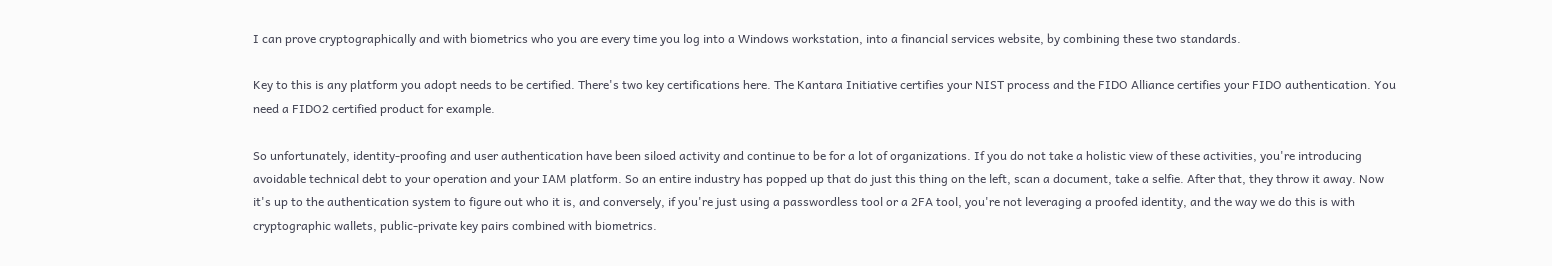I can prove cryptographically and with biometrics who you are every time you log into a Windows workstation, into a financial services website, by combining these two standards.

Key to this is any platform you adopt needs to be certified. There's two key certifications here. The Kantara Initiative certifies your NIST process and the FIDO Alliance certifies your FIDO authentication. You need a FIDO2 certified product for example.

So unfortunately, identity-proofing and user authentication have been siloed activity and continue to be for a lot of organizations. If you do not take a holistic view of these activities, you're introducing avoidable technical debt to your operation and your IAM platform. So an entire industry has popped up that do just this thing on the left, scan a document, take a selfie. After that, they throw it away. Now it's up to the authentication system to figure out who it is, and conversely, if you're just using a passwordless tool or a 2FA tool, you're not leveraging a proofed identity, and the way we do this is with cryptographic wallets, public-private key pairs combined with biometrics.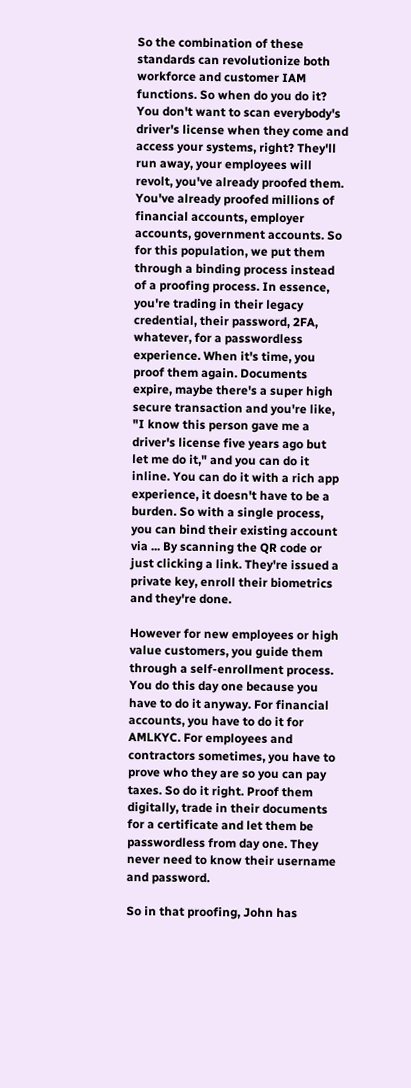So the combination of these standards can revolutionize both workforce and customer IAM functions. So when do you do it? You don't want to scan everybody's driver's license when they come and access your systems, right? They'll run away, your employees will revolt, you've already proofed them. You've already proofed millions of financial accounts, employer accounts, government accounts. So for this population, we put them through a binding process instead of a proofing process. In essence, you're trading in their legacy credential, their password, 2FA, whatever, for a passwordless experience. When it's time, you proof them again. Documents expire, maybe there's a super high secure transaction and you're like, "I know this person gave me a driver's license five years ago but let me do it," and you can do it inline. You can do it with a rich app experience, it doesn't have to be a burden. So with a single process, you can bind their existing account via ... By scanning the QR code or just clicking a link. They're issued a private key, enroll their biometrics and they're done.

However for new employees or high value customers, you guide them through a self-enrollment process. You do this day one because you have to do it anyway. For financial accounts, you have to do it for AMLKYC. For employees and contractors sometimes, you have to prove who they are so you can pay taxes. So do it right. Proof them digitally, trade in their documents for a certificate and let them be passwordless from day one. They never need to know their username and password.

So in that proofing, John has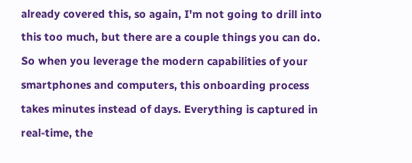already covered this, so again, I'm not going to drill into this too much, but there are a couple things you can do. So when you leverage the modern capabilities of your smartphones and computers, this onboarding process takes minutes instead of days. Everything is captured in real-time, the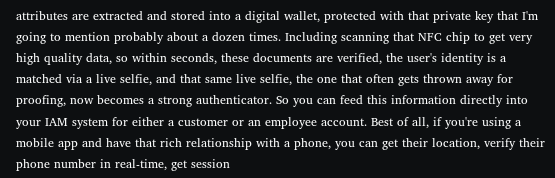attributes are extracted and stored into a digital wallet, protected with that private key that I'm going to mention probably about a dozen times. Including scanning that NFC chip to get very high quality data, so within seconds, these documents are verified, the user's identity is a matched via a live selfie, and that same live selfie, the one that often gets thrown away for proofing, now becomes a strong authenticator. So you can feed this information directly into your IAM system for either a customer or an employee account. Best of all, if you're using a mobile app and have that rich relationship with a phone, you can get their location, verify their phone number in real-time, get session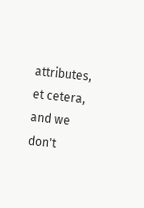attributes, et cetera, and we don't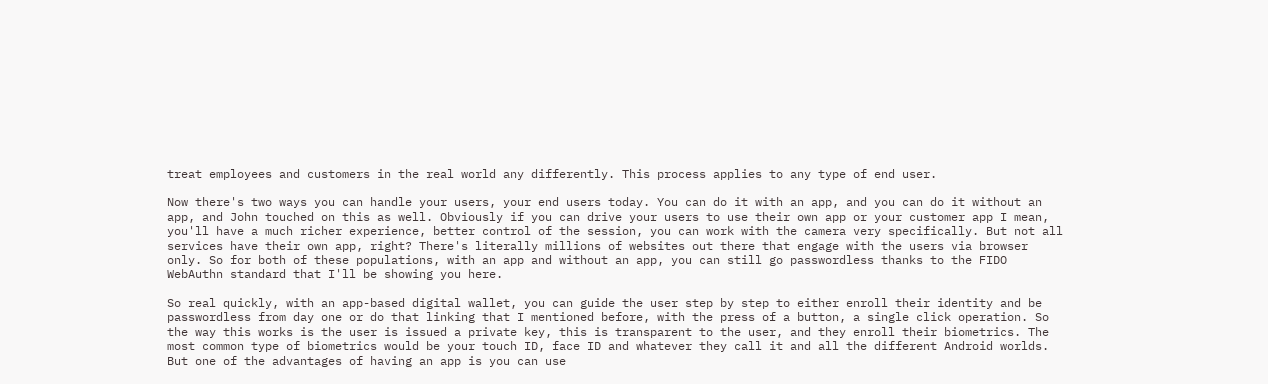treat employees and customers in the real world any differently. This process applies to any type of end user.

Now there's two ways you can handle your users, your end users today. You can do it with an app, and you can do it without an app, and John touched on this as well. Obviously if you can drive your users to use their own app or your customer app I mean, you'll have a much richer experience, better control of the session, you can work with the camera very specifically. But not all services have their own app, right? There's literally millions of websites out there that engage with the users via browser only. So for both of these populations, with an app and without an app, you can still go passwordless thanks to the FIDO WebAuthn standard that I'll be showing you here.

So real quickly, with an app-based digital wallet, you can guide the user step by step to either enroll their identity and be passwordless from day one or do that linking that I mentioned before, with the press of a button, a single click operation. So the way this works is the user is issued a private key, this is transparent to the user, and they enroll their biometrics. The most common type of biometrics would be your touch ID, face ID and whatever they call it and all the different Android worlds. But one of the advantages of having an app is you can use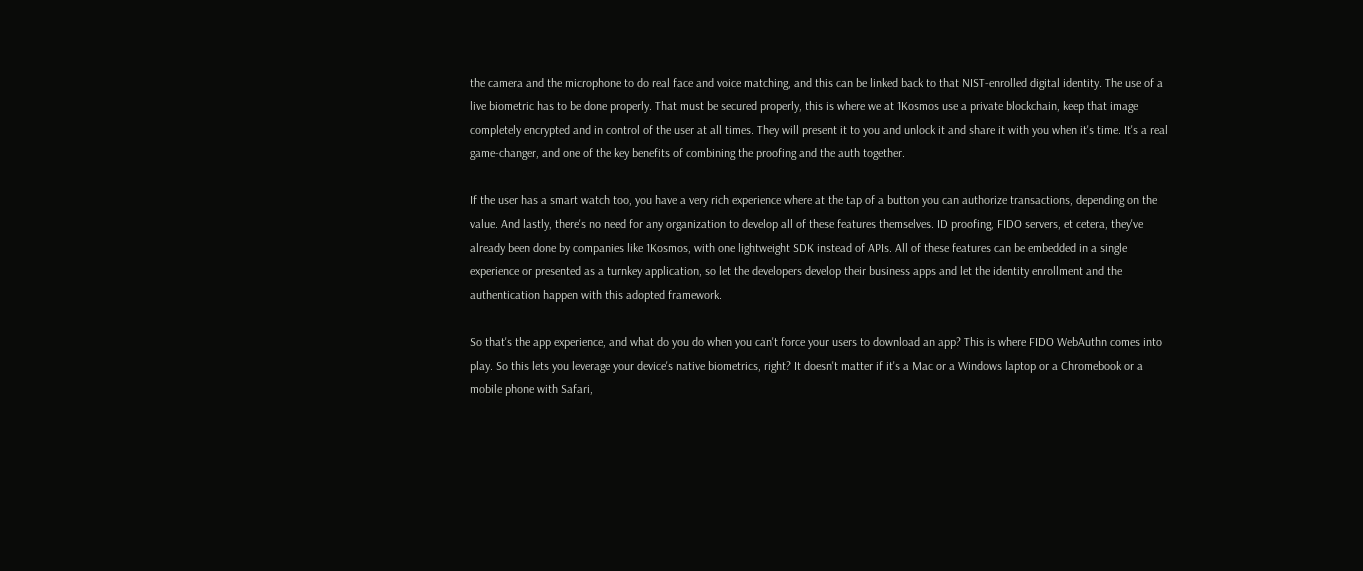the camera and the microphone to do real face and voice matching, and this can be linked back to that NIST-enrolled digital identity. The use of a live biometric has to be done properly. That must be secured properly, this is where we at 1Kosmos use a private blockchain, keep that image completely encrypted and in control of the user at all times. They will present it to you and unlock it and share it with you when it's time. It's a real game-changer, and one of the key benefits of combining the proofing and the auth together.

If the user has a smart watch too, you have a very rich experience where at the tap of a button you can authorize transactions, depending on the value. And lastly, there's no need for any organization to develop all of these features themselves. ID proofing, FIDO servers, et cetera, they've already been done by companies like 1Kosmos, with one lightweight SDK instead of APIs. All of these features can be embedded in a single experience or presented as a turnkey application, so let the developers develop their business apps and let the identity enrollment and the authentication happen with this adopted framework.

So that's the app experience, and what do you do when you can't force your users to download an app? This is where FIDO WebAuthn comes into play. So this lets you leverage your device's native biometrics, right? It doesn't matter if it's a Mac or a Windows laptop or a Chromebook or a mobile phone with Safari,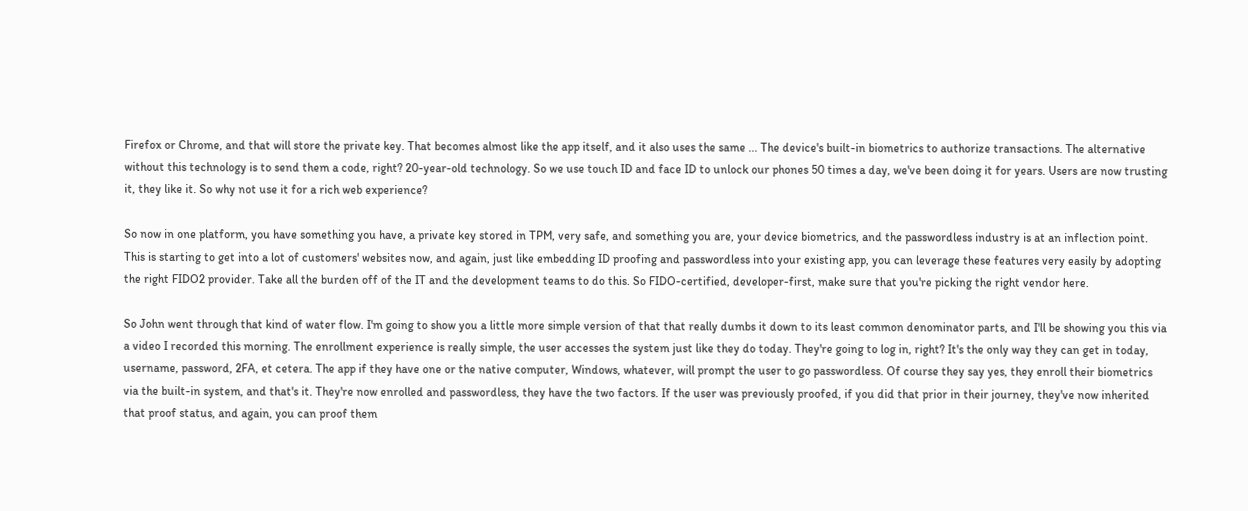Firefox or Chrome, and that will store the private key. That becomes almost like the app itself, and it also uses the same ... The device's built-in biometrics to authorize transactions. The alternative without this technology is to send them a code, right? 20-year-old technology. So we use touch ID and face ID to unlock our phones 50 times a day, we've been doing it for years. Users are now trusting it, they like it. So why not use it for a rich web experience?

So now in one platform, you have something you have, a private key stored in TPM, very safe, and something you are, your device biometrics, and the passwordless industry is at an inflection point. This is starting to get into a lot of customers' websites now, and again, just like embedding ID proofing and passwordless into your existing app, you can leverage these features very easily by adopting the right FIDO2 provider. Take all the burden off of the IT and the development teams to do this. So FIDO-certified, developer-first, make sure that you're picking the right vendor here.

So John went through that kind of water flow. I'm going to show you a little more simple version of that that really dumbs it down to its least common denominator parts, and I'll be showing you this via a video I recorded this morning. The enrollment experience is really simple, the user accesses the system just like they do today. They're going to log in, right? It's the only way they can get in today, username, password, 2FA, et cetera. The app if they have one or the native computer, Windows, whatever, will prompt the user to go passwordless. Of course they say yes, they enroll their biometrics via the built-in system, and that's it. They're now enrolled and passwordless, they have the two factors. If the user was previously proofed, if you did that prior in their journey, they've now inherited that proof status, and again, you can proof them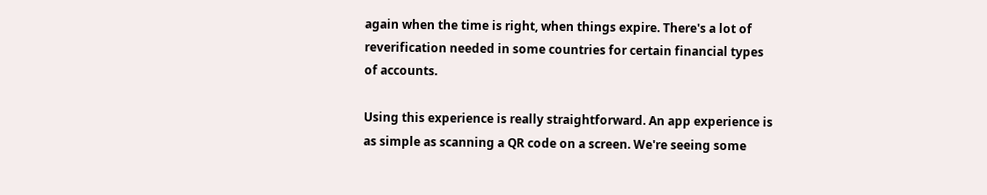again when the time is right, when things expire. There's a lot of reverification needed in some countries for certain financial types of accounts.

Using this experience is really straightforward. An app experience is as simple as scanning a QR code on a screen. We're seeing some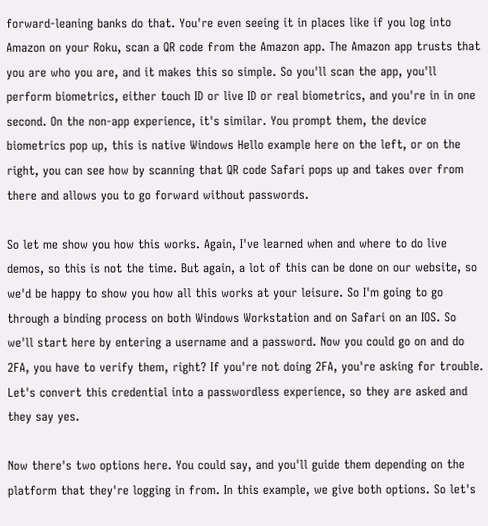forward-leaning banks do that. You're even seeing it in places like if you log into Amazon on your Roku, scan a QR code from the Amazon app. The Amazon app trusts that you are who you are, and it makes this so simple. So you'll scan the app, you'll perform biometrics, either touch ID or live ID or real biometrics, and you're in in one second. On the non-app experience, it's similar. You prompt them, the device biometrics pop up, this is native Windows Hello example here on the left, or on the right, you can see how by scanning that QR code Safari pops up and takes over from there and allows you to go forward without passwords.

So let me show you how this works. Again, I've learned when and where to do live demos, so this is not the time. But again, a lot of this can be done on our website, so we'd be happy to show you how all this works at your leisure. So I'm going to go through a binding process on both Windows Workstation and on Safari on an IOS. So we'll start here by entering a username and a password. Now you could go on and do 2FA, you have to verify them, right? If you're not doing 2FA, you're asking for trouble. Let's convert this credential into a passwordless experience, so they are asked and they say yes.

Now there's two options here. You could say, and you'll guide them depending on the platform that they're logging in from. In this example, we give both options. So let's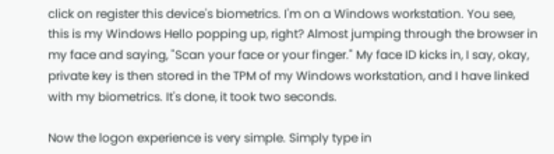click on register this device's biometrics. I'm on a Windows workstation. You see, this is my Windows Hello popping up, right? Almost jumping through the browser in my face and saying, "Scan your face or your finger." My face ID kicks in, I say, okay, private key is then stored in the TPM of my Windows workstation, and I have linked with my biometrics. It's done, it took two seconds.

Now the logon experience is very simple. Simply type in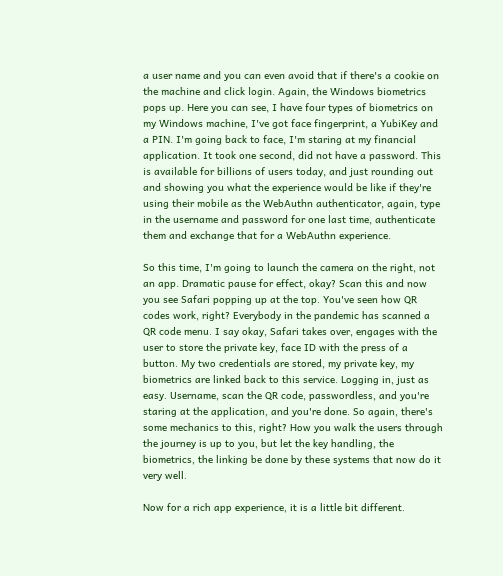a user name and you can even avoid that if there's a cookie on the machine and click login. Again, the Windows biometrics pops up. Here you can see, I have four types of biometrics on my Windows machine, I've got face fingerprint, a YubiKey and a PIN. I'm going back to face, I'm staring at my financial application. It took one second, did not have a password. This is available for billions of users today, and just rounding out and showing you what the experience would be like if they're using their mobile as the WebAuthn authenticator, again, type in the username and password for one last time, authenticate them and exchange that for a WebAuthn experience.

So this time, I'm going to launch the camera on the right, not an app. Dramatic pause for effect, okay? Scan this and now you see Safari popping up at the top. You've seen how QR codes work, right? Everybody in the pandemic has scanned a QR code menu. I say okay, Safari takes over, engages with the user to store the private key, face ID with the press of a button. My two credentials are stored, my private key, my biometrics are linked back to this service. Logging in, just as easy. Username, scan the QR code, passwordless, and you're staring at the application, and you're done. So again, there's some mechanics to this, right? How you walk the users through the journey is up to you, but let the key handling, the biometrics, the linking be done by these systems that now do it very well.

Now for a rich app experience, it is a little bit different.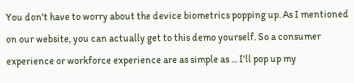You don't have to worry about the device biometrics popping up. As I mentioned on our website, you can actually get to this demo yourself. So a consumer experience or workforce experience are as simple as ... I'll pop up my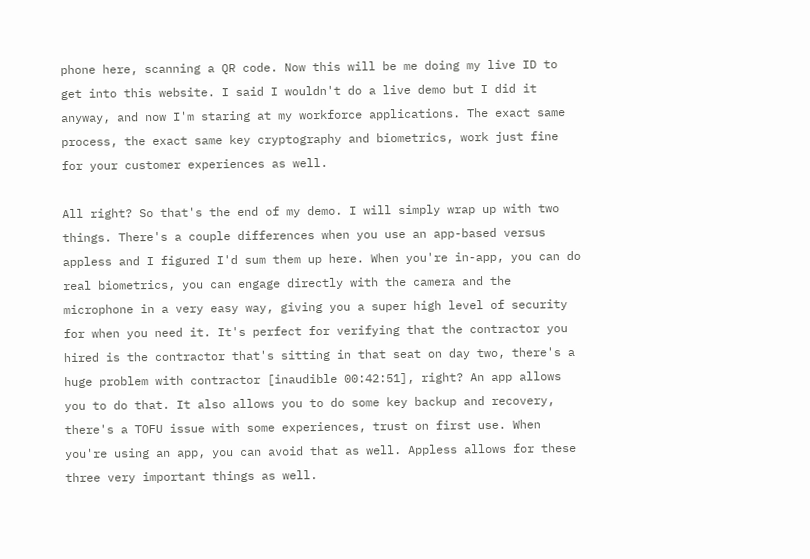phone here, scanning a QR code. Now this will be me doing my live ID to get into this website. I said I wouldn't do a live demo but I did it anyway, and now I'm staring at my workforce applications. The exact same process, the exact same key cryptography and biometrics, work just fine for your customer experiences as well.

All right? So that's the end of my demo. I will simply wrap up with two things. There's a couple differences when you use an app-based versus appless and I figured I'd sum them up here. When you're in-app, you can do real biometrics, you can engage directly with the camera and the microphone in a very easy way, giving you a super high level of security for when you need it. It's perfect for verifying that the contractor you hired is the contractor that's sitting in that seat on day two, there's a huge problem with contractor [inaudible 00:42:51], right? An app allows you to do that. It also allows you to do some key backup and recovery, there's a TOFU issue with some experiences, trust on first use. When you're using an app, you can avoid that as well. Appless allows for these three very important things as well.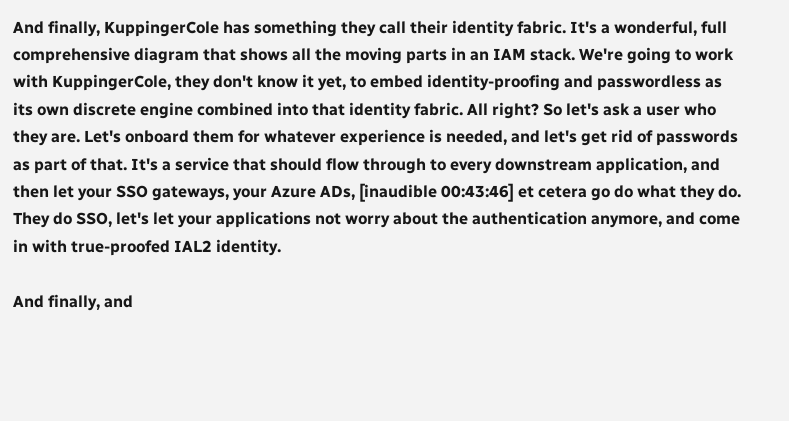And finally, KuppingerCole has something they call their identity fabric. It's a wonderful, full comprehensive diagram that shows all the moving parts in an IAM stack. We're going to work with KuppingerCole, they don't know it yet, to embed identity-proofing and passwordless as its own discrete engine combined into that identity fabric. All right? So let's ask a user who they are. Let's onboard them for whatever experience is needed, and let's get rid of passwords as part of that. It's a service that should flow through to every downstream application, and then let your SSO gateways, your Azure ADs, [inaudible 00:43:46] et cetera go do what they do. They do SSO, let's let your applications not worry about the authentication anymore, and come in with true-proofed IAL2 identity.

And finally, and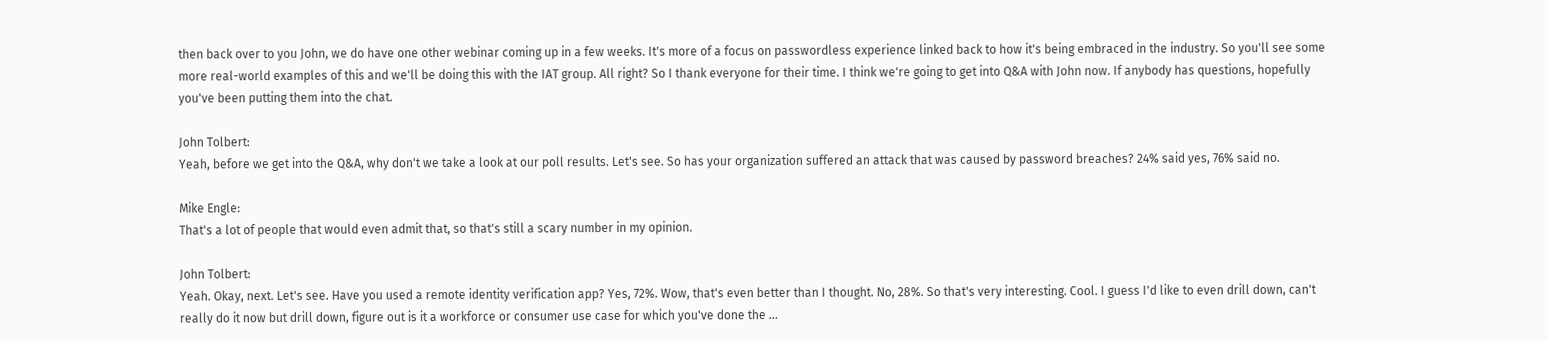then back over to you John, we do have one other webinar coming up in a few weeks. It's more of a focus on passwordless experience linked back to how it's being embraced in the industry. So you'll see some more real-world examples of this and we'll be doing this with the IAT group. All right? So I thank everyone for their time. I think we're going to get into Q&A with John now. If anybody has questions, hopefully you've been putting them into the chat.

John Tolbert:
Yeah, before we get into the Q&A, why don't we take a look at our poll results. Let's see. So has your organization suffered an attack that was caused by password breaches? 24% said yes, 76% said no.

Mike Engle:
That's a lot of people that would even admit that, so that's still a scary number in my opinion.

John Tolbert:
Yeah. Okay, next. Let's see. Have you used a remote identity verification app? Yes, 72%. Wow, that's even better than I thought. No, 28%. So that's very interesting. Cool. I guess I'd like to even drill down, can't really do it now but drill down, figure out is it a workforce or consumer use case for which you've done the ...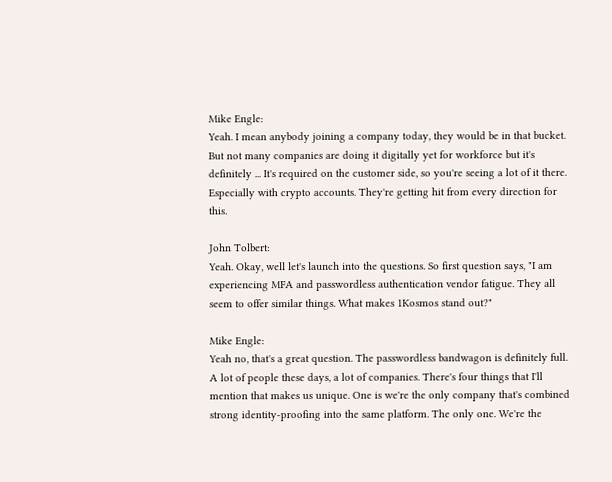Mike Engle:
Yeah. I mean anybody joining a company today, they would be in that bucket. But not many companies are doing it digitally yet for workforce but it's definitely ... It's required on the customer side, so you're seeing a lot of it there. Especially with crypto accounts. They're getting hit from every direction for this.

John Tolbert:
Yeah. Okay, well let's launch into the questions. So first question says, "I am experiencing MFA and passwordless authentication vendor fatigue. They all seem to offer similar things. What makes 1Kosmos stand out?"

Mike Engle:
Yeah no, that's a great question. The passwordless bandwagon is definitely full. A lot of people these days, a lot of companies. There's four things that I'll mention that makes us unique. One is we're the only company that's combined strong identity-proofing into the same platform. The only one. We're the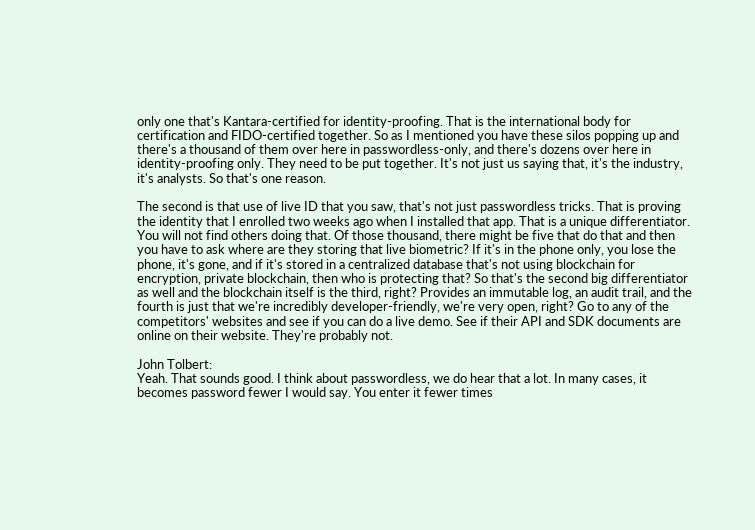only one that's Kantara-certified for identity-proofing. That is the international body for certification and FIDO-certified together. So as I mentioned you have these silos popping up and there's a thousand of them over here in passwordless-only, and there's dozens over here in identity-proofing only. They need to be put together. It's not just us saying that, it's the industry, it's analysts. So that's one reason.

The second is that use of live ID that you saw, that's not just passwordless tricks. That is proving the identity that I enrolled two weeks ago when I installed that app. That is a unique differentiator. You will not find others doing that. Of those thousand, there might be five that do that and then you have to ask where are they storing that live biometric? If it's in the phone only, you lose the phone, it's gone, and if it's stored in a centralized database that's not using blockchain for encryption, private blockchain, then who is protecting that? So that's the second big differentiator as well and the blockchain itself is the third, right? Provides an immutable log, an audit trail, and the fourth is just that we're incredibly developer-friendly, we're very open, right? Go to any of the competitors' websites and see if you can do a live demo. See if their API and SDK documents are online on their website. They're probably not.

John Tolbert:
Yeah. That sounds good. I think about passwordless, we do hear that a lot. In many cases, it becomes password fewer I would say. You enter it fewer times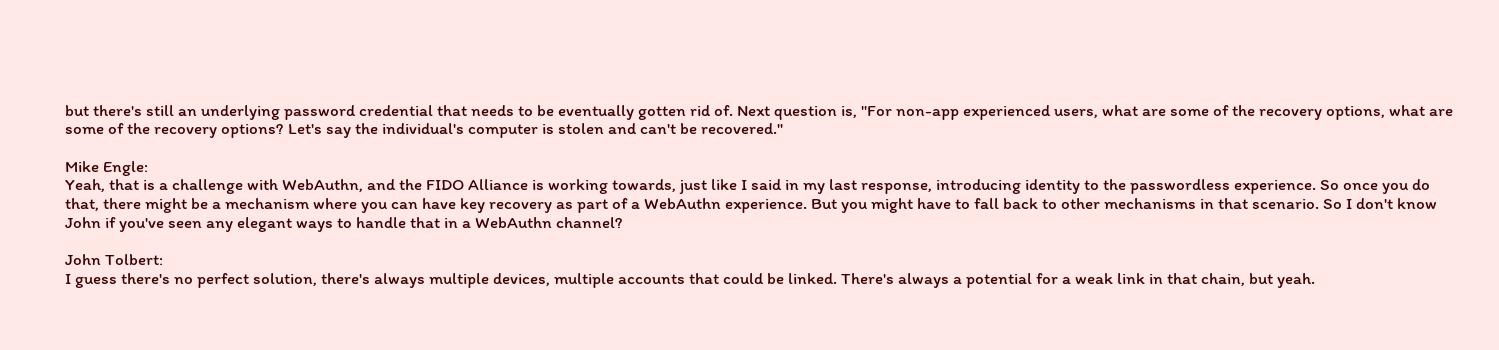but there's still an underlying password credential that needs to be eventually gotten rid of. Next question is, "For non-app experienced users, what are some of the recovery options, what are some of the recovery options? Let's say the individual's computer is stolen and can't be recovered."

Mike Engle:
Yeah, that is a challenge with WebAuthn, and the FIDO Alliance is working towards, just like I said in my last response, introducing identity to the passwordless experience. So once you do that, there might be a mechanism where you can have key recovery as part of a WebAuthn experience. But you might have to fall back to other mechanisms in that scenario. So I don't know John if you've seen any elegant ways to handle that in a WebAuthn channel?

John Tolbert:
I guess there's no perfect solution, there's always multiple devices, multiple accounts that could be linked. There's always a potential for a weak link in that chain, but yeah.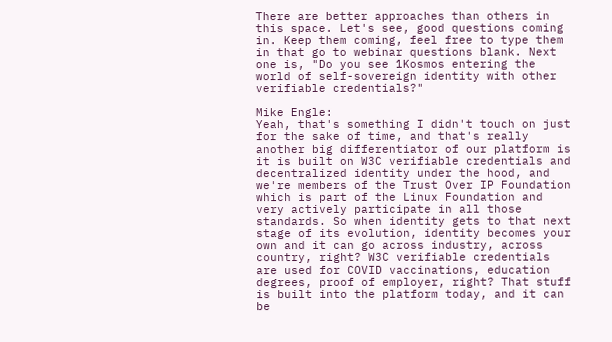There are better approaches than others in this space. Let's see, good questions coming in. Keep them coming, feel free to type them in that go to webinar questions blank. Next one is, "Do you see 1Kosmos entering the world of self-sovereign identity with other verifiable credentials?"

Mike Engle:
Yeah, that's something I didn't touch on just for the sake of time, and that's really another big differentiator of our platform is it is built on W3C verifiable credentials and decentralized identity under the hood, and we're members of the Trust Over IP Foundation which is part of the Linux Foundation and very actively participate in all those standards. So when identity gets to that next stage of its evolution, identity becomes your own and it can go across industry, across country, right? W3C verifiable credentials are used for COVID vaccinations, education degrees, proof of employer, right? That stuff is built into the platform today, and it can be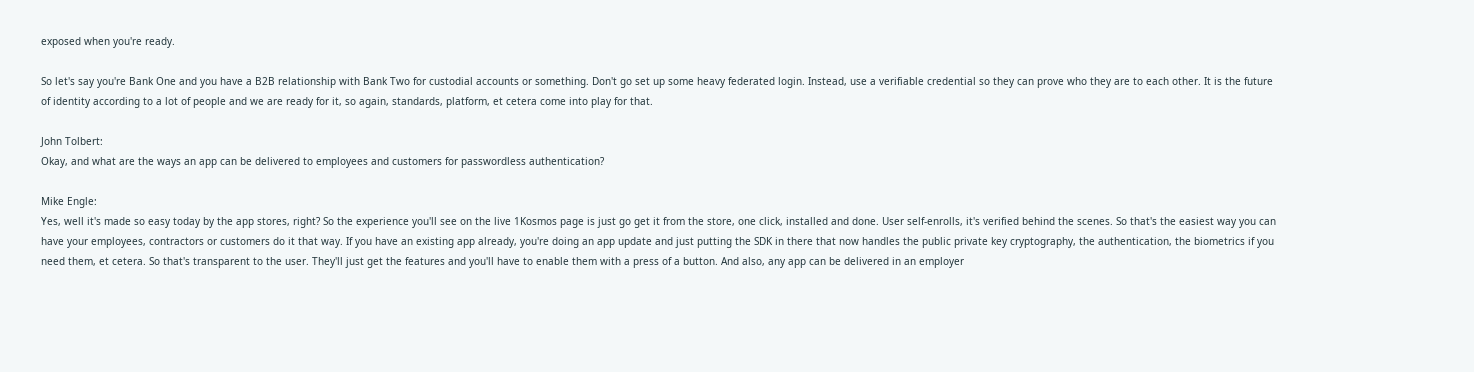exposed when you're ready.

So let's say you're Bank One and you have a B2B relationship with Bank Two for custodial accounts or something. Don't go set up some heavy federated login. Instead, use a verifiable credential so they can prove who they are to each other. It is the future of identity according to a lot of people and we are ready for it, so again, standards, platform, et cetera come into play for that.

John Tolbert:
Okay, and what are the ways an app can be delivered to employees and customers for passwordless authentication?

Mike Engle:
Yes, well it's made so easy today by the app stores, right? So the experience you'll see on the live 1Kosmos page is just go get it from the store, one click, installed and done. User self-enrolls, it's verified behind the scenes. So that's the easiest way you can have your employees, contractors or customers do it that way. If you have an existing app already, you're doing an app update and just putting the SDK in there that now handles the public private key cryptography, the authentication, the biometrics if you need them, et cetera. So that's transparent to the user. They'll just get the features and you'll have to enable them with a press of a button. And also, any app can be delivered in an employer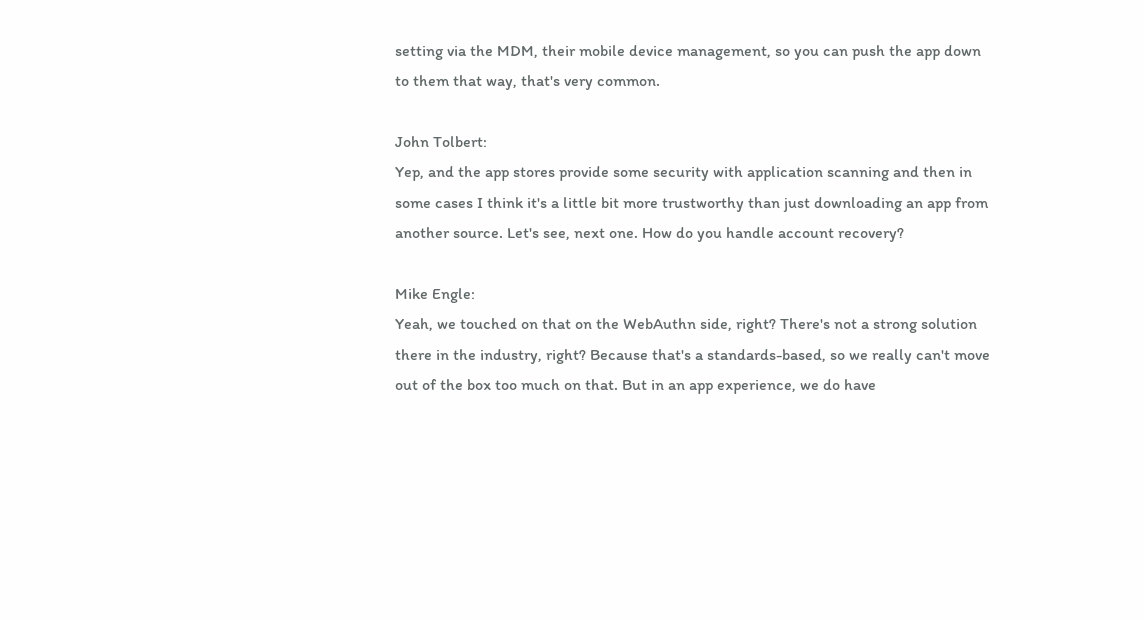setting via the MDM, their mobile device management, so you can push the app down to them that way, that's very common.

John Tolbert:
Yep, and the app stores provide some security with application scanning and then in some cases I think it's a little bit more trustworthy than just downloading an app from another source. Let's see, next one. How do you handle account recovery?

Mike Engle:
Yeah, we touched on that on the WebAuthn side, right? There's not a strong solution there in the industry, right? Because that's a standards-based, so we really can't move out of the box too much on that. But in an app experience, we do have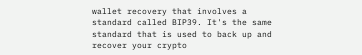wallet recovery that involves a standard called BIP39. It's the same standard that is used to back up and recover your crypto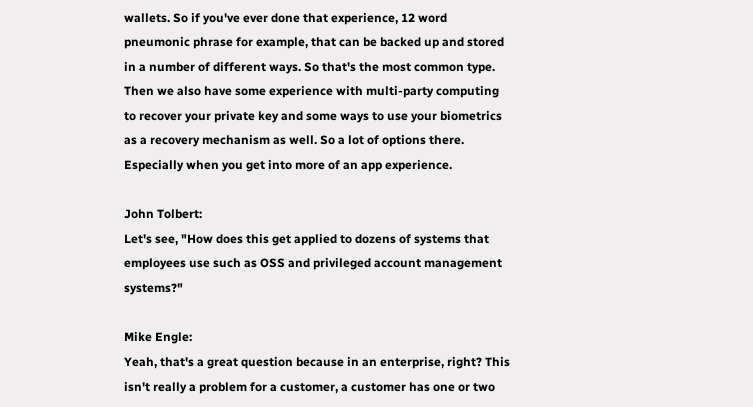wallets. So if you've ever done that experience, 12 word pneumonic phrase for example, that can be backed up and stored in a number of different ways. So that's the most common type. Then we also have some experience with multi-party computing to recover your private key and some ways to use your biometrics as a recovery mechanism as well. So a lot of options there. Especially when you get into more of an app experience.

John Tolbert:
Let's see, "How does this get applied to dozens of systems that employees use such as OSS and privileged account management systems?"

Mike Engle:
Yeah, that's a great question because in an enterprise, right? This isn't really a problem for a customer, a customer has one or two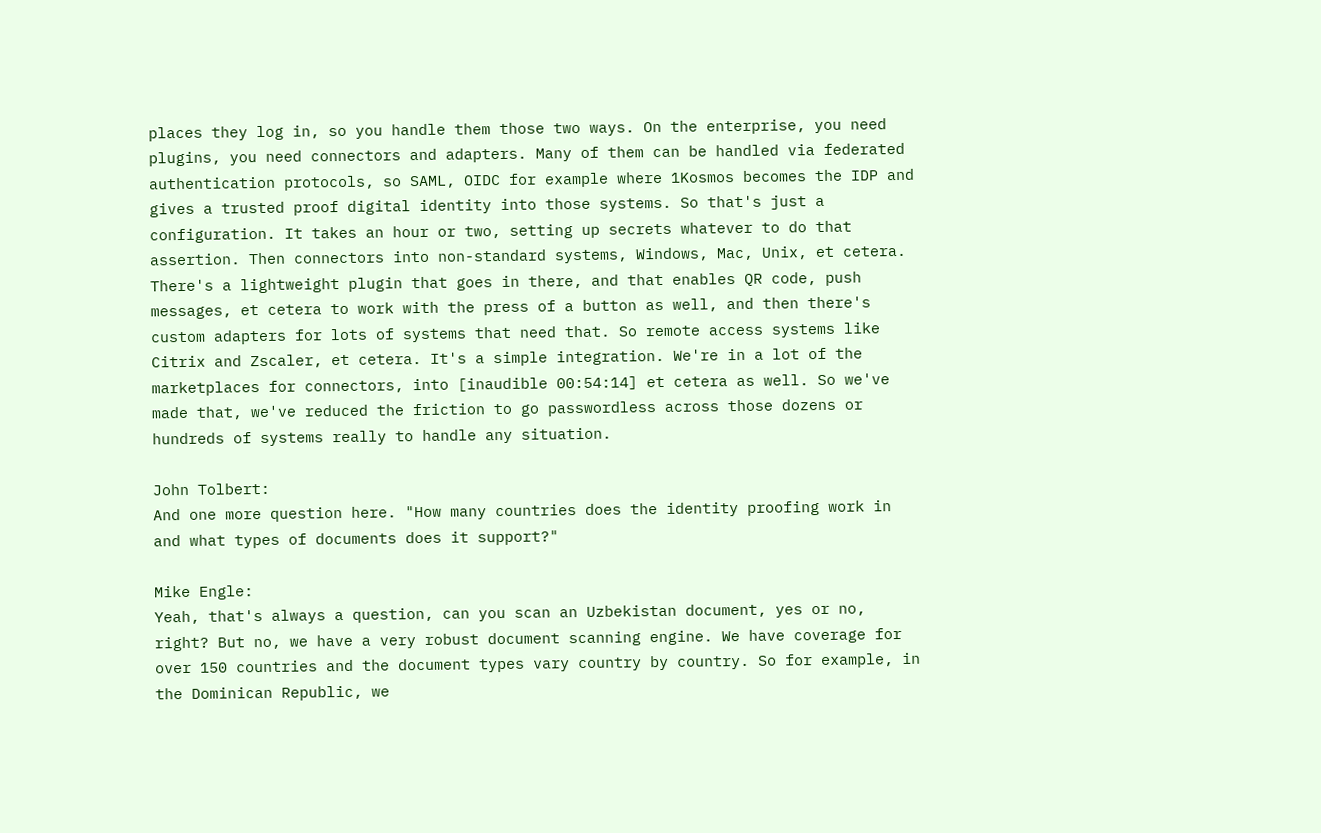places they log in, so you handle them those two ways. On the enterprise, you need plugins, you need connectors and adapters. Many of them can be handled via federated authentication protocols, so SAML, OIDC for example where 1Kosmos becomes the IDP and gives a trusted proof digital identity into those systems. So that's just a configuration. It takes an hour or two, setting up secrets whatever to do that assertion. Then connectors into non-standard systems, Windows, Mac, Unix, et cetera. There's a lightweight plugin that goes in there, and that enables QR code, push messages, et cetera to work with the press of a button as well, and then there's custom adapters for lots of systems that need that. So remote access systems like Citrix and Zscaler, et cetera. It's a simple integration. We're in a lot of the marketplaces for connectors, into [inaudible 00:54:14] et cetera as well. So we've made that, we've reduced the friction to go passwordless across those dozens or hundreds of systems really to handle any situation.

John Tolbert:
And one more question here. "How many countries does the identity proofing work in and what types of documents does it support?"

Mike Engle:
Yeah, that's always a question, can you scan an Uzbekistan document, yes or no, right? But no, we have a very robust document scanning engine. We have coverage for over 150 countries and the document types vary country by country. So for example, in the Dominican Republic, we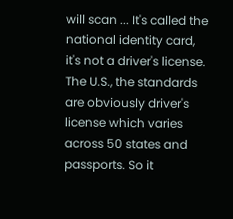will scan ... It's called the national identity card, it's not a driver's license. The U.S., the standards are obviously driver's license which varies across 50 states and passports. So it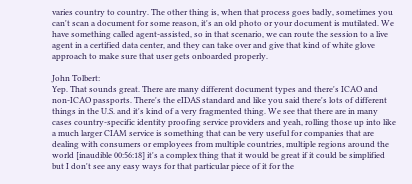varies country to country. The other thing is, when that process goes badly, sometimes you can't scan a document for some reason, it's an old photo or your document is mutilated. We have something called agent-assisted, so in that scenario, we can route the session to a live agent in a certified data center, and they can take over and give that kind of white glove approach to make sure that user gets onboarded properly.

John Tolbert:
Yep. That sounds great. There are many different document types and there's ICAO and non-ICAO passports. There's the eIDAS standard and like you said there's lots of different things in the U.S. and it's kind of a very fragmented thing. We see that there are in many cases country-specific identity proofing service providers and yeah, rolling those up into like a much larger CIAM service is something that can be very useful for companies that are dealing with consumers or employees from multiple countries, multiple regions around the world [inaudible 00:56:18] it's a complex thing that it would be great if it could be simplified but I don't see any easy ways for that particular piece of it for the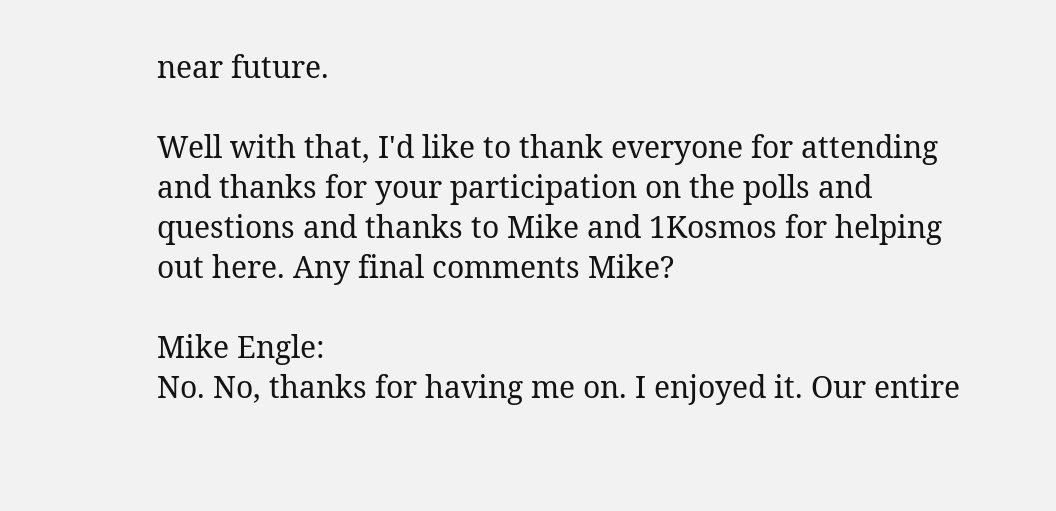near future.

Well with that, I'd like to thank everyone for attending and thanks for your participation on the polls and questions and thanks to Mike and 1Kosmos for helping out here. Any final comments Mike?

Mike Engle:
No. No, thanks for having me on. I enjoyed it. Our entire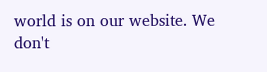world is on our website. We don't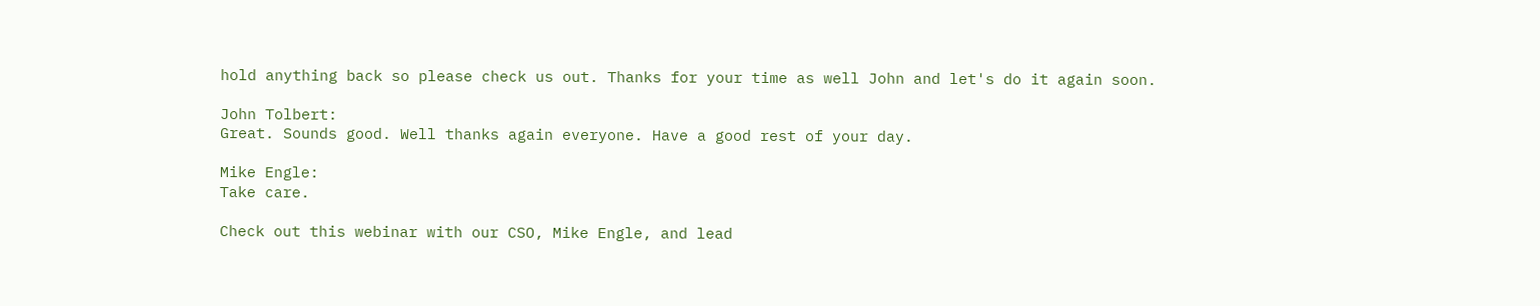hold anything back so please check us out. Thanks for your time as well John and let's do it again soon.

John Tolbert:
Great. Sounds good. Well thanks again everyone. Have a good rest of your day.

Mike Engle:
Take care.

Check out this webinar with our CSO, Mike Engle, and lead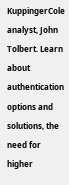KuppingerCole analyst, John Tolbert. Learn about authentication options and solutions, the need for higher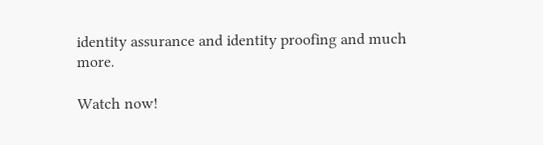identity assurance and identity proofing and much more.

Watch now!